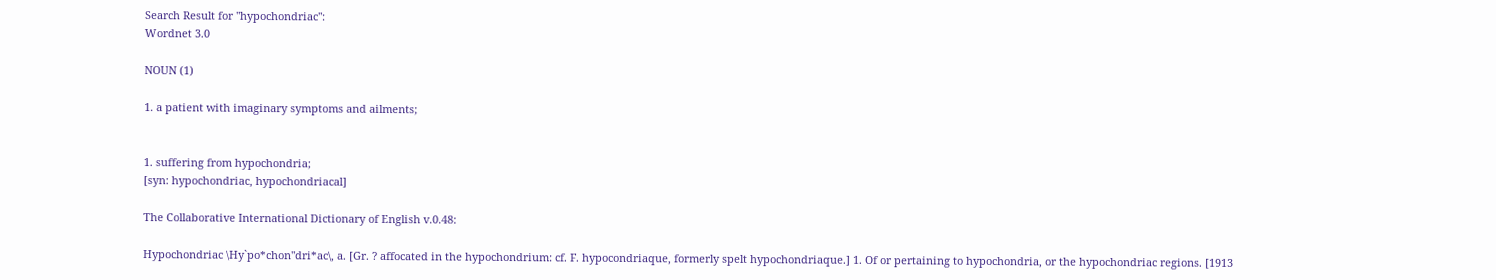Search Result for "hypochondriac":
Wordnet 3.0

NOUN (1)

1. a patient with imaginary symptoms and ailments;


1. suffering from hypochondria;
[syn: hypochondriac, hypochondriacal]

The Collaborative International Dictionary of English v.0.48:

Hypochondriac \Hy`po*chon"dri*ac\, a. [Gr. ? affocated in the hypochondrium: cf. F. hypocondriaque, formerly spelt hypochondriaque.] 1. Of or pertaining to hypochondria, or the hypochondriac regions. [1913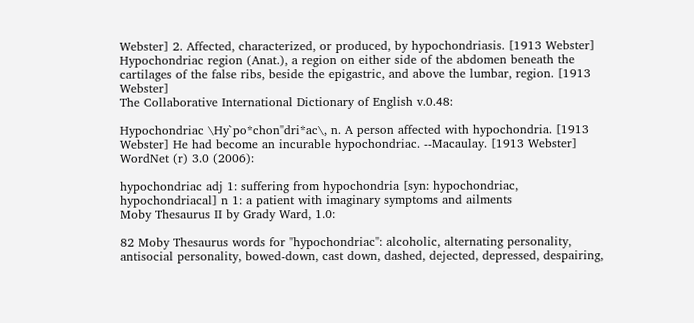Webster] 2. Affected, characterized, or produced, by hypochondriasis. [1913 Webster] Hypochondriac region (Anat.), a region on either side of the abdomen beneath the cartilages of the false ribs, beside the epigastric, and above the lumbar, region. [1913 Webster]
The Collaborative International Dictionary of English v.0.48:

Hypochondriac \Hy`po*chon"dri*ac\, n. A person affected with hypochondria. [1913 Webster] He had become an incurable hypochondriac. --Macaulay. [1913 Webster]
WordNet (r) 3.0 (2006):

hypochondriac adj 1: suffering from hypochondria [syn: hypochondriac, hypochondriacal] n 1: a patient with imaginary symptoms and ailments
Moby Thesaurus II by Grady Ward, 1.0:

82 Moby Thesaurus words for "hypochondriac": alcoholic, alternating personality, antisocial personality, bowed-down, cast down, dashed, dejected, depressed, despairing,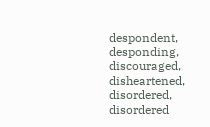despondent, desponding, discouraged, disheartened, disordered, disordered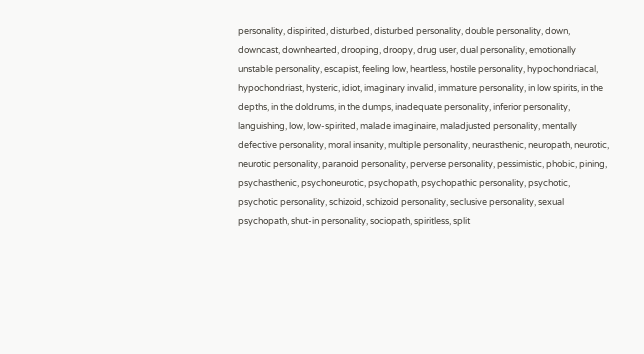personality, dispirited, disturbed, disturbed personality, double personality, down, downcast, downhearted, drooping, droopy, drug user, dual personality, emotionally unstable personality, escapist, feeling low, heartless, hostile personality, hypochondriacal, hypochondriast, hysteric, idiot, imaginary invalid, immature personality, in low spirits, in the depths, in the doldrums, in the dumps, inadequate personality, inferior personality, languishing, low, low-spirited, malade imaginaire, maladjusted personality, mentally defective personality, moral insanity, multiple personality, neurasthenic, neuropath, neurotic, neurotic personality, paranoid personality, perverse personality, pessimistic, phobic, pining, psychasthenic, psychoneurotic, psychopath, psychopathic personality, psychotic, psychotic personality, schizoid, schizoid personality, seclusive personality, sexual psychopath, shut-in personality, sociopath, spiritless, split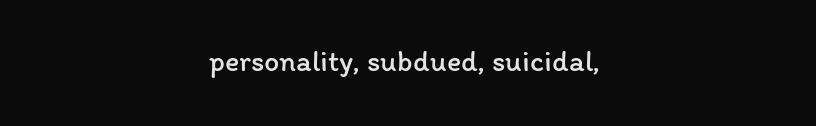personality, subdued, suicidal,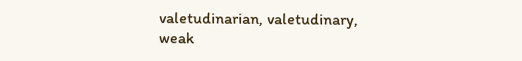valetudinarian, valetudinary, weak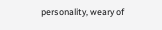personality, weary of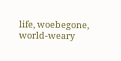life, woebegone, world-weary